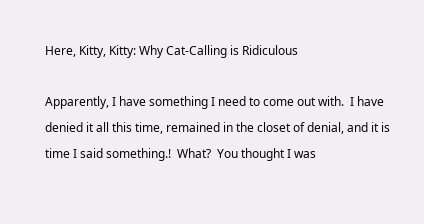Here, Kitty, Kitty: Why Cat-Calling is Ridiculous

Apparently, I have something I need to come out with.  I have denied it all this time, remained in the closet of denial, and it is time I said something.!  What?  You thought I was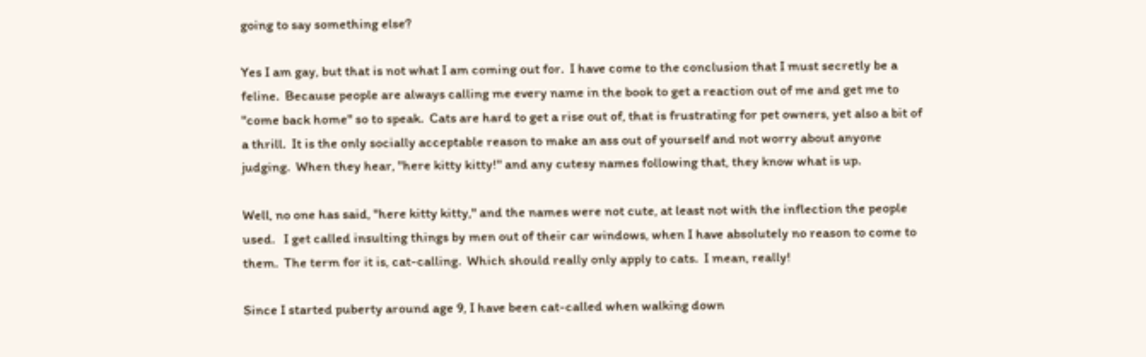going to say something else?

Yes I am gay, but that is not what I am coming out for.  I have come to the conclusion that I must secretly be a feline.  Because people are always calling me every name in the book to get a reaction out of me and get me to "come back home" so to speak.  Cats are hard to get a rise out of, that is frustrating for pet owners, yet also a bit of a thrill.  It is the only socially acceptable reason to make an ass out of yourself and not worry about anyone judging.  When they hear, "here kitty kitty!" and any cutesy names following that, they know what is up.

Well, no one has said, "here kitty kitty," and the names were not cute, at least not with the inflection the people used.   I get called insulting things by men out of their car windows, when I have absolutely no reason to come to them.  The term for it is, cat-calling.  Which should really only apply to cats.  I mean, really!

Since I started puberty around age 9, I have been cat-called when walking down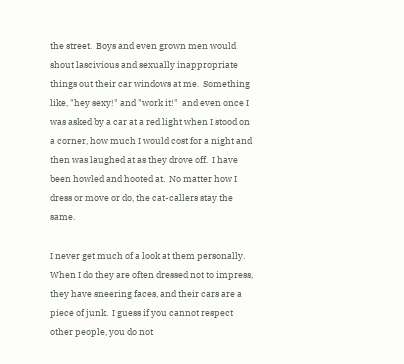the street.  Boys and even grown men would shout lascivious and sexually inappropriate things out their car windows at me.  Something like, "hey sexy!" and "work it!"  and even once I was asked by a car at a red light when I stood on a corner, how much I would cost for a night and then was laughed at as they drove off.  I have been howled and hooted at.  No matter how I dress or move or do, the cat-callers stay the same.

I never get much of a look at them personally.  When I do they are often dressed not to impress, they have sneering faces, and their cars are a piece of junk.  I guess if you cannot respect other people, you do not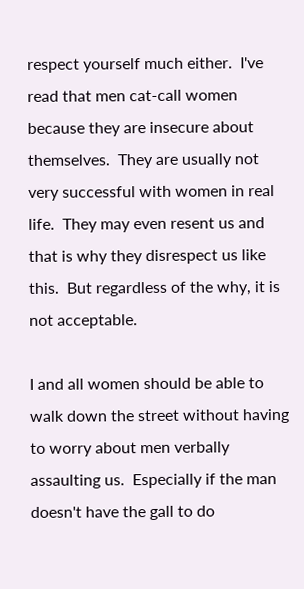respect yourself much either.  I've read that men cat-call women because they are insecure about themselves.  They are usually not very successful with women in real life.  They may even resent us and that is why they disrespect us like this.  But regardless of the why, it is not acceptable.

I and all women should be able to walk down the street without having to worry about men verbally assaulting us.  Especially if the man doesn't have the gall to do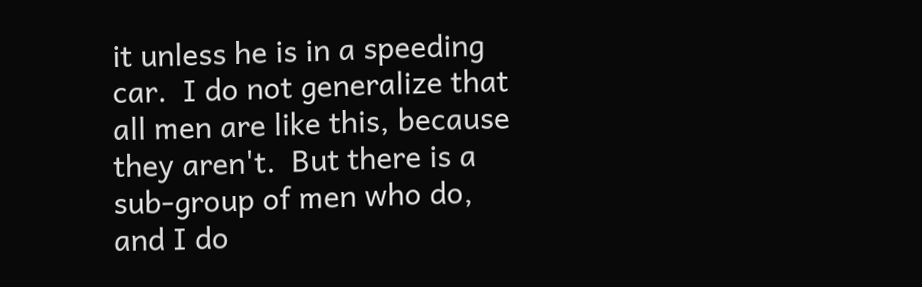it unless he is in a speeding car.  I do not generalize that all men are like this, because they aren't.  But there is a sub-group of men who do, and I do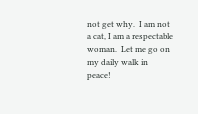not get why.  I am not a cat, I am a respectable woman.  Let me go on my daily walk in peace!